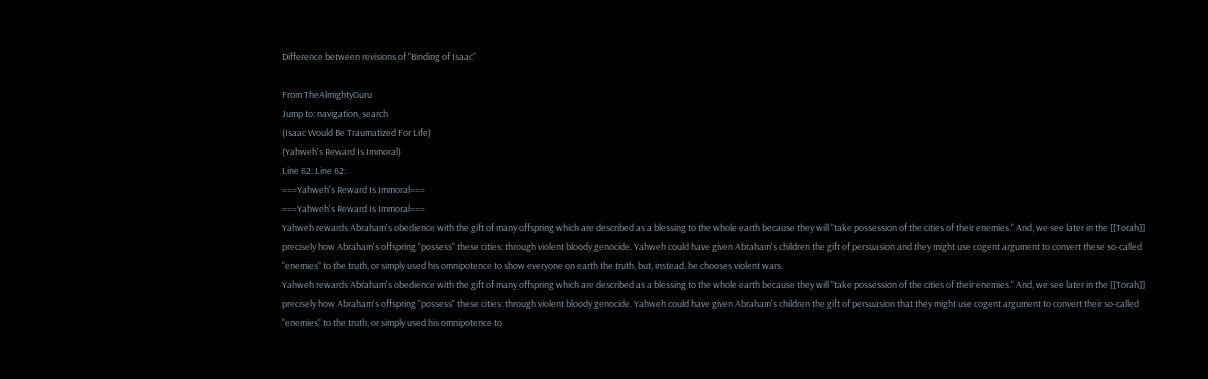Difference between revisions of "Binding of Isaac"

From TheAlmightyGuru
Jump to: navigation, search
(Isaac Would Be Traumatized For Life)
(Yahweh's Reward Is Immoral)
Line 62: Line 62:
===Yahweh's Reward Is Immoral===
===Yahweh's Reward Is Immoral===
Yahweh rewards Abraham's obedience with the gift of many offspring which are described as a blessing to the whole earth because they will "take possession of the cities of their enemies." And, we see later in the [[Torah]] precisely how Abraham's offspring "possess" these cities: through violent bloody genocide. Yahweh could have given Abraham's children the gift of persuasion and they might use cogent argument to convert these so-called "enemies" to the truth, or simply used his omnipotence to show everyone on earth the truth, but, instead, he chooses violent wars.
Yahweh rewards Abraham's obedience with the gift of many offspring which are described as a blessing to the whole earth because they will "take possession of the cities of their enemies." And, we see later in the [[Torah]] precisely how Abraham's offspring "possess" these cities: through violent bloody genocide. Yahweh could have given Abraham's children the gift of persuasion that they might use cogent argument to convert their so-called "enemies" to the truth, or simply used his omnipotence to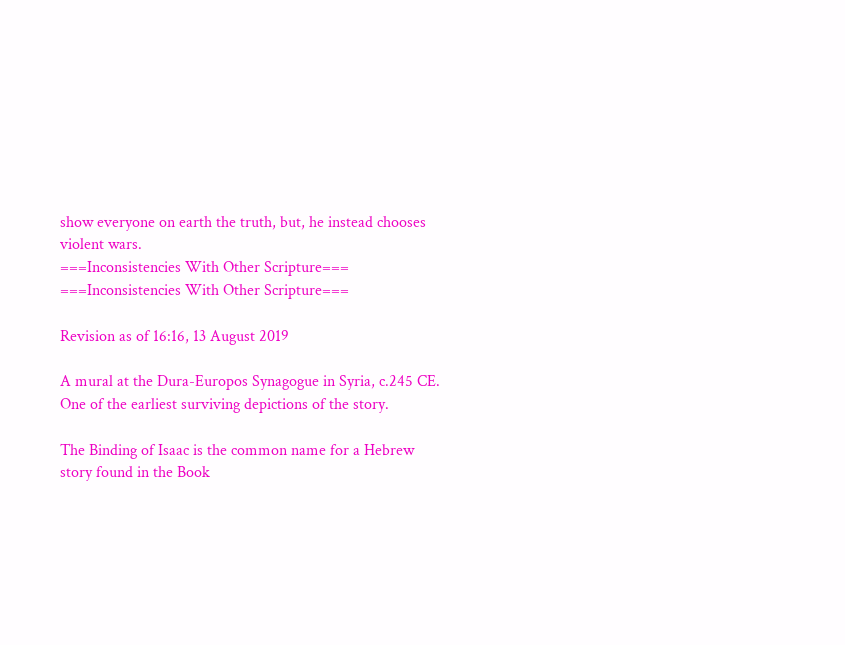show everyone on earth the truth, but, he instead chooses violent wars.
===Inconsistencies With Other Scripture===
===Inconsistencies With Other Scripture===

Revision as of 16:16, 13 August 2019

A mural at the Dura-Europos Synagogue in Syria, c.245 CE. One of the earliest surviving depictions of the story.

The Binding of Isaac is the common name for a Hebrew story found in the Book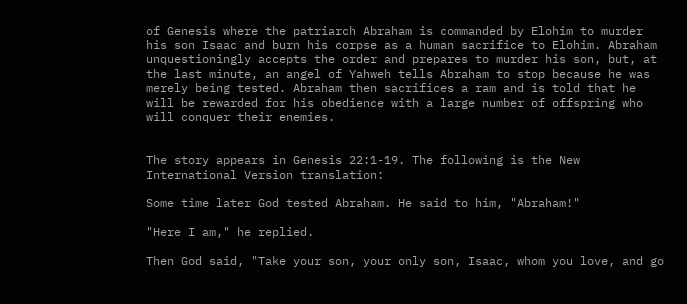of Genesis where the patriarch Abraham is commanded by Elohim to murder his son Isaac and burn his corpse as a human sacrifice to Elohim. Abraham unquestioningly accepts the order and prepares to murder his son, but, at the last minute, an angel of Yahweh tells Abraham to stop because he was merely being tested. Abraham then sacrifices a ram and is told that he will be rewarded for his obedience with a large number of offspring who will conquer their enemies.


The story appears in Genesis 22:1-19. The following is the New International Version translation:

Some time later God tested Abraham. He said to him, "Abraham!"

"Here I am," he replied.

Then God said, "Take your son, your only son, Isaac, whom you love, and go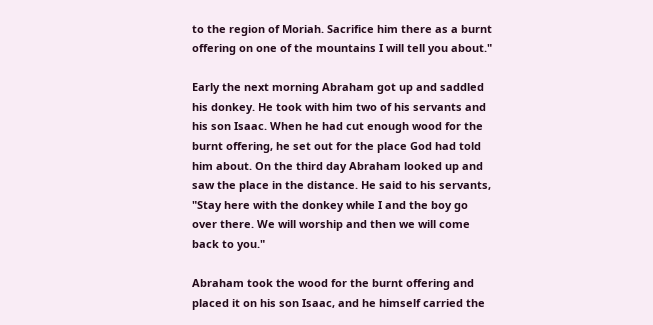to the region of Moriah. Sacrifice him there as a burnt offering on one of the mountains I will tell you about."

Early the next morning Abraham got up and saddled his donkey. He took with him two of his servants and his son Isaac. When he had cut enough wood for the burnt offering, he set out for the place God had told him about. On the third day Abraham looked up and saw the place in the distance. He said to his servants, "Stay here with the donkey while I and the boy go over there. We will worship and then we will come back to you."

Abraham took the wood for the burnt offering and placed it on his son Isaac, and he himself carried the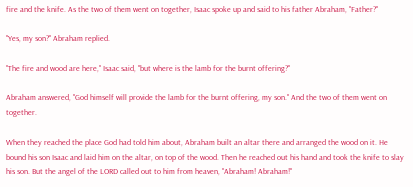fire and the knife. As the two of them went on together, Isaac spoke up and said to his father Abraham, "Father?"

"Yes, my son?" Abraham replied.

"The fire and wood are here," Isaac said, "but where is the lamb for the burnt offering?"

Abraham answered, "God himself will provide the lamb for the burnt offering, my son." And the two of them went on together.

When they reached the place God had told him about, Abraham built an altar there and arranged the wood on it. He bound his son Isaac and laid him on the altar, on top of the wood. Then he reached out his hand and took the knife to slay his son. But the angel of the LORD called out to him from heaven, "Abraham! Abraham!"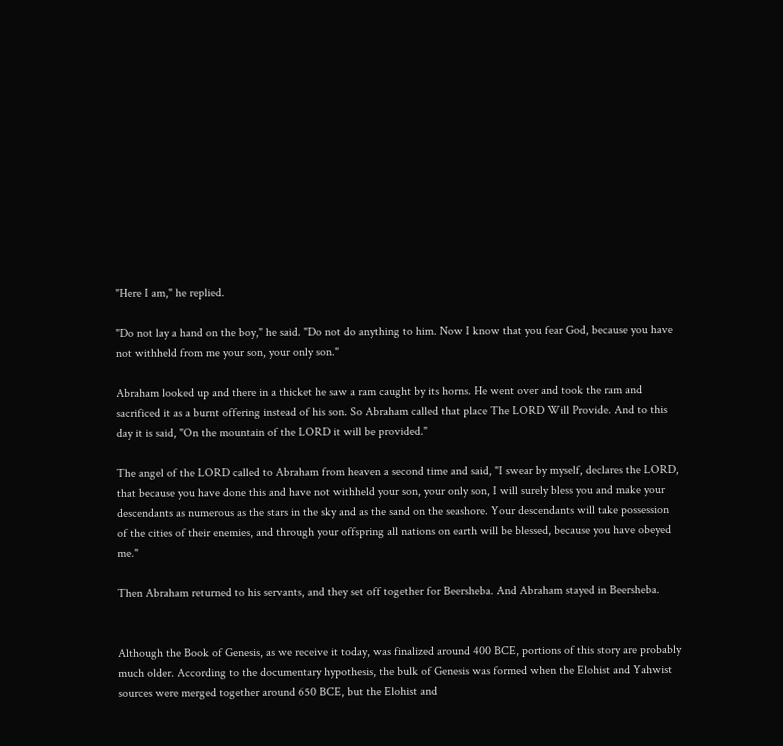"Here I am," he replied.

"Do not lay a hand on the boy," he said. "Do not do anything to him. Now I know that you fear God, because you have not withheld from me your son, your only son."

Abraham looked up and there in a thicket he saw a ram caught by its horns. He went over and took the ram and sacrificed it as a burnt offering instead of his son. So Abraham called that place The LORD Will Provide. And to this day it is said, "On the mountain of the LORD it will be provided."

The angel of the LORD called to Abraham from heaven a second time and said, "I swear by myself, declares the LORD, that because you have done this and have not withheld your son, your only son, I will surely bless you and make your descendants as numerous as the stars in the sky and as the sand on the seashore. Your descendants will take possession of the cities of their enemies, and through your offspring all nations on earth will be blessed, because you have obeyed me."

Then Abraham returned to his servants, and they set off together for Beersheba. And Abraham stayed in Beersheba.


Although the Book of Genesis, as we receive it today, was finalized around 400 BCE, portions of this story are probably much older. According to the documentary hypothesis, the bulk of Genesis was formed when the Elohist and Yahwist sources were merged together around 650 BCE, but the Elohist and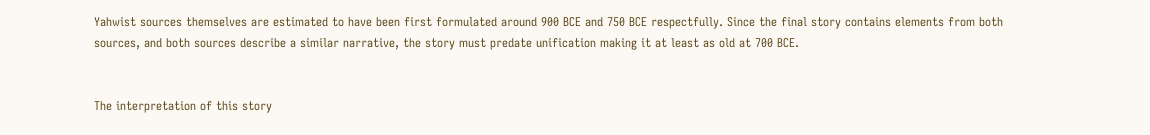Yahwist sources themselves are estimated to have been first formulated around 900 BCE and 750 BCE respectfully. Since the final story contains elements from both sources, and both sources describe a similar narrative, the story must predate unification making it at least as old at 700 BCE.


The interpretation of this story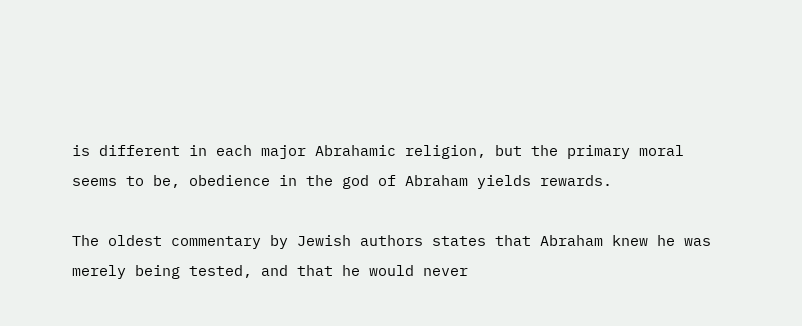is different in each major Abrahamic religion, but the primary moral seems to be, obedience in the god of Abraham yields rewards.

The oldest commentary by Jewish authors states that Abraham knew he was merely being tested, and that he would never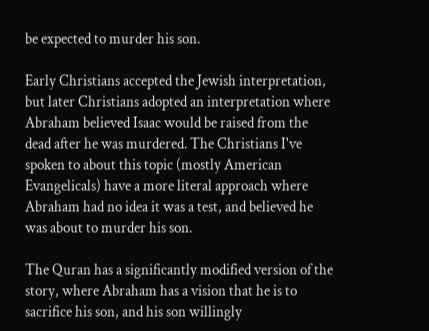be expected to murder his son.

Early Christians accepted the Jewish interpretation, but later Christians adopted an interpretation where Abraham believed Isaac would be raised from the dead after he was murdered. The Christians I've spoken to about this topic (mostly American Evangelicals) have a more literal approach where Abraham had no idea it was a test, and believed he was about to murder his son.

The Quran has a significantly modified version of the story, where Abraham has a vision that he is to sacrifice his son, and his son willingly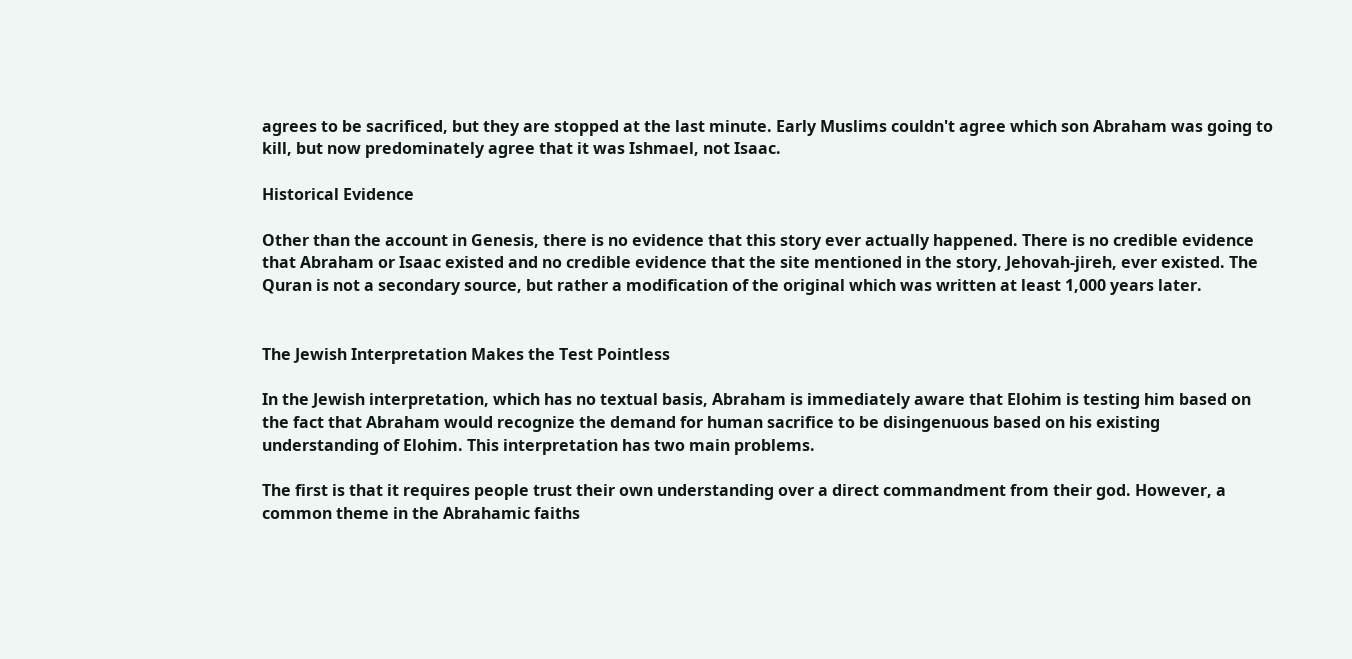agrees to be sacrificed, but they are stopped at the last minute. Early Muslims couldn't agree which son Abraham was going to kill, but now predominately agree that it was Ishmael, not Isaac.

Historical Evidence

Other than the account in Genesis, there is no evidence that this story ever actually happened. There is no credible evidence that Abraham or Isaac existed and no credible evidence that the site mentioned in the story, Jehovah-jireh, ever existed. The Quran is not a secondary source, but rather a modification of the original which was written at least 1,000 years later.


The Jewish Interpretation Makes the Test Pointless

In the Jewish interpretation, which has no textual basis, Abraham is immediately aware that Elohim is testing him based on the fact that Abraham would recognize the demand for human sacrifice to be disingenuous based on his existing understanding of Elohim. This interpretation has two main problems.

The first is that it requires people trust their own understanding over a direct commandment from their god. However, a common theme in the Abrahamic faiths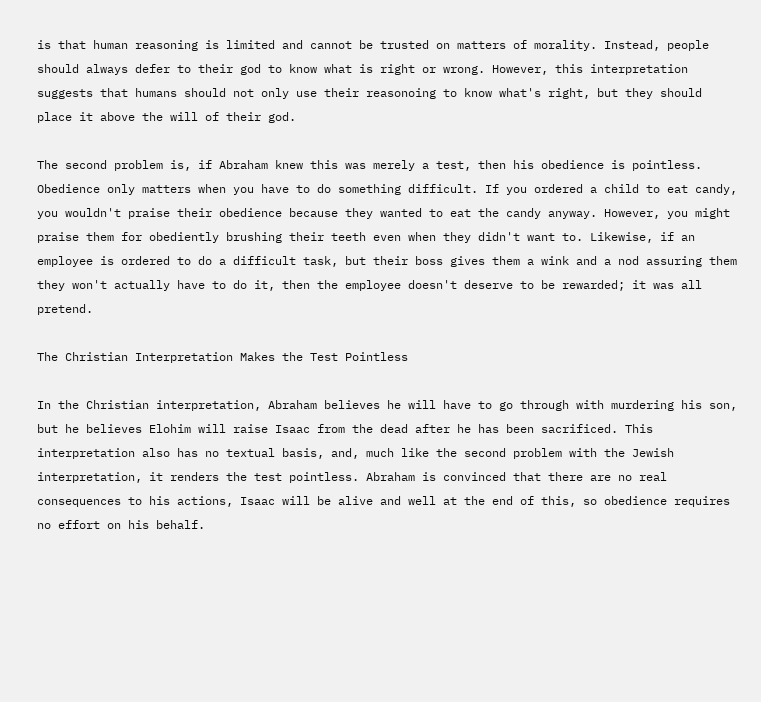is that human reasoning is limited and cannot be trusted on matters of morality. Instead, people should always defer to their god to know what is right or wrong. However, this interpretation suggests that humans should not only use their reasonoing to know what's right, but they should place it above the will of their god.

The second problem is, if Abraham knew this was merely a test, then his obedience is pointless. Obedience only matters when you have to do something difficult. If you ordered a child to eat candy, you wouldn't praise their obedience because they wanted to eat the candy anyway. However, you might praise them for obediently brushing their teeth even when they didn't want to. Likewise, if an employee is ordered to do a difficult task, but their boss gives them a wink and a nod assuring them they won't actually have to do it, then the employee doesn't deserve to be rewarded; it was all pretend.

The Christian Interpretation Makes the Test Pointless

In the Christian interpretation, Abraham believes he will have to go through with murdering his son, but he believes Elohim will raise Isaac from the dead after he has been sacrificed. This interpretation also has no textual basis, and, much like the second problem with the Jewish interpretation, it renders the test pointless. Abraham is convinced that there are no real consequences to his actions, Isaac will be alive and well at the end of this, so obedience requires no effort on his behalf.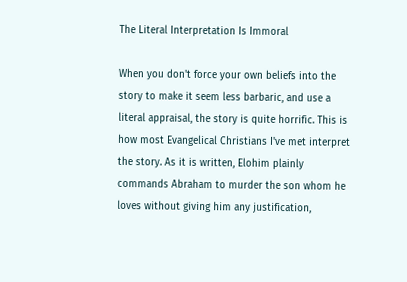The Literal Interpretation Is Immoral

When you don't force your own beliefs into the story to make it seem less barbaric, and use a literal appraisal, the story is quite horrific. This is how most Evangelical Christians I've met interpret the story. As it is written, Elohim plainly commands Abraham to murder the son whom he loves without giving him any justification,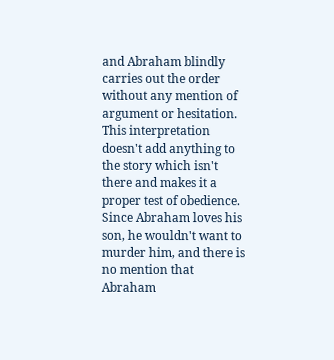and Abraham blindly carries out the order without any mention of argument or hesitation. This interpretation doesn't add anything to the story which isn't there and makes it a proper test of obedience. Since Abraham loves his son, he wouldn't want to murder him, and there is no mention that Abraham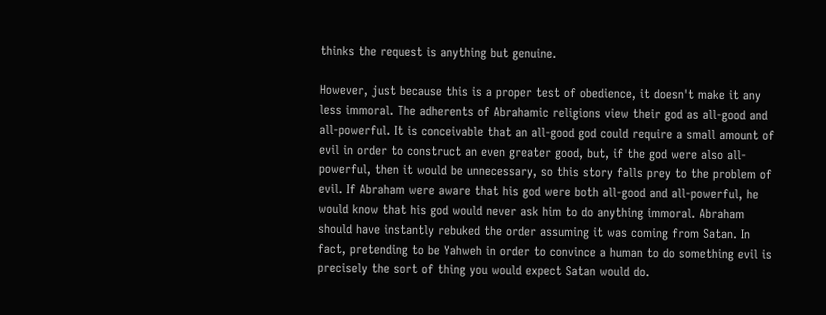thinks the request is anything but genuine.

However, just because this is a proper test of obedience, it doesn't make it any less immoral. The adherents of Abrahamic religions view their god as all-good and all-powerful. It is conceivable that an all-good god could require a small amount of evil in order to construct an even greater good, but, if the god were also all-powerful, then it would be unnecessary, so this story falls prey to the problem of evil. If Abraham were aware that his god were both all-good and all-powerful, he would know that his god would never ask him to do anything immoral. Abraham should have instantly rebuked the order assuming it was coming from Satan. In fact, pretending to be Yahweh in order to convince a human to do something evil is precisely the sort of thing you would expect Satan would do.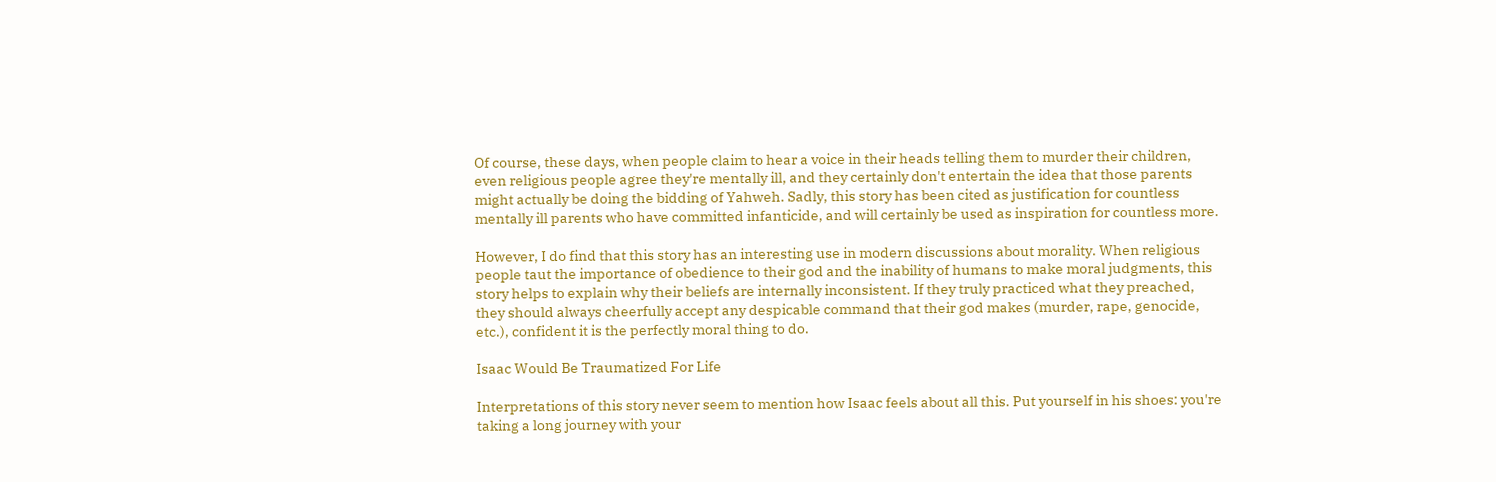Of course, these days, when people claim to hear a voice in their heads telling them to murder their children, even religious people agree they're mentally ill, and they certainly don't entertain the idea that those parents might actually be doing the bidding of Yahweh. Sadly, this story has been cited as justification for countless mentally ill parents who have committed infanticide, and will certainly be used as inspiration for countless more.

However, I do find that this story has an interesting use in modern discussions about morality. When religious people taut the importance of obedience to their god and the inability of humans to make moral judgments, this story helps to explain why their beliefs are internally inconsistent. If they truly practiced what they preached, they should always cheerfully accept any despicable command that their god makes (murder, rape, genocide, etc.), confident it is the perfectly moral thing to do.

Isaac Would Be Traumatized For Life

Interpretations of this story never seem to mention how Isaac feels about all this. Put yourself in his shoes: you're taking a long journey with your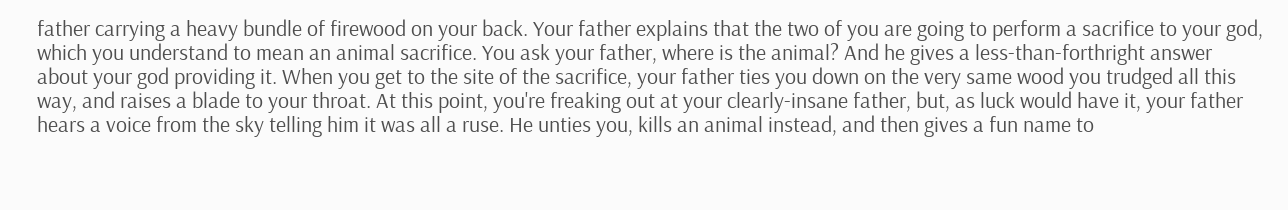father carrying a heavy bundle of firewood on your back. Your father explains that the two of you are going to perform a sacrifice to your god, which you understand to mean an animal sacrifice. You ask your father, where is the animal? And he gives a less-than-forthright answer about your god providing it. When you get to the site of the sacrifice, your father ties you down on the very same wood you trudged all this way, and raises a blade to your throat. At this point, you're freaking out at your clearly-insane father, but, as luck would have it, your father hears a voice from the sky telling him it was all a ruse. He unties you, kills an animal instead, and then gives a fun name to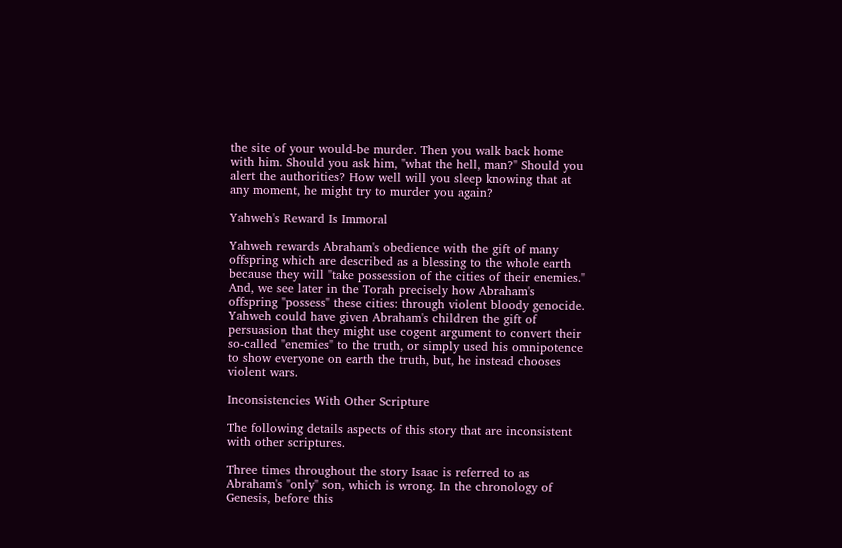the site of your would-be murder. Then you walk back home with him. Should you ask him, "what the hell, man?" Should you alert the authorities? How well will you sleep knowing that at any moment, he might try to murder you again?

Yahweh's Reward Is Immoral

Yahweh rewards Abraham's obedience with the gift of many offspring which are described as a blessing to the whole earth because they will "take possession of the cities of their enemies." And, we see later in the Torah precisely how Abraham's offspring "possess" these cities: through violent bloody genocide. Yahweh could have given Abraham's children the gift of persuasion that they might use cogent argument to convert their so-called "enemies" to the truth, or simply used his omnipotence to show everyone on earth the truth, but, he instead chooses violent wars.

Inconsistencies With Other Scripture

The following details aspects of this story that are inconsistent with other scriptures.

Three times throughout the story Isaac is referred to as Abraham's "only" son, which is wrong. In the chronology of Genesis, before this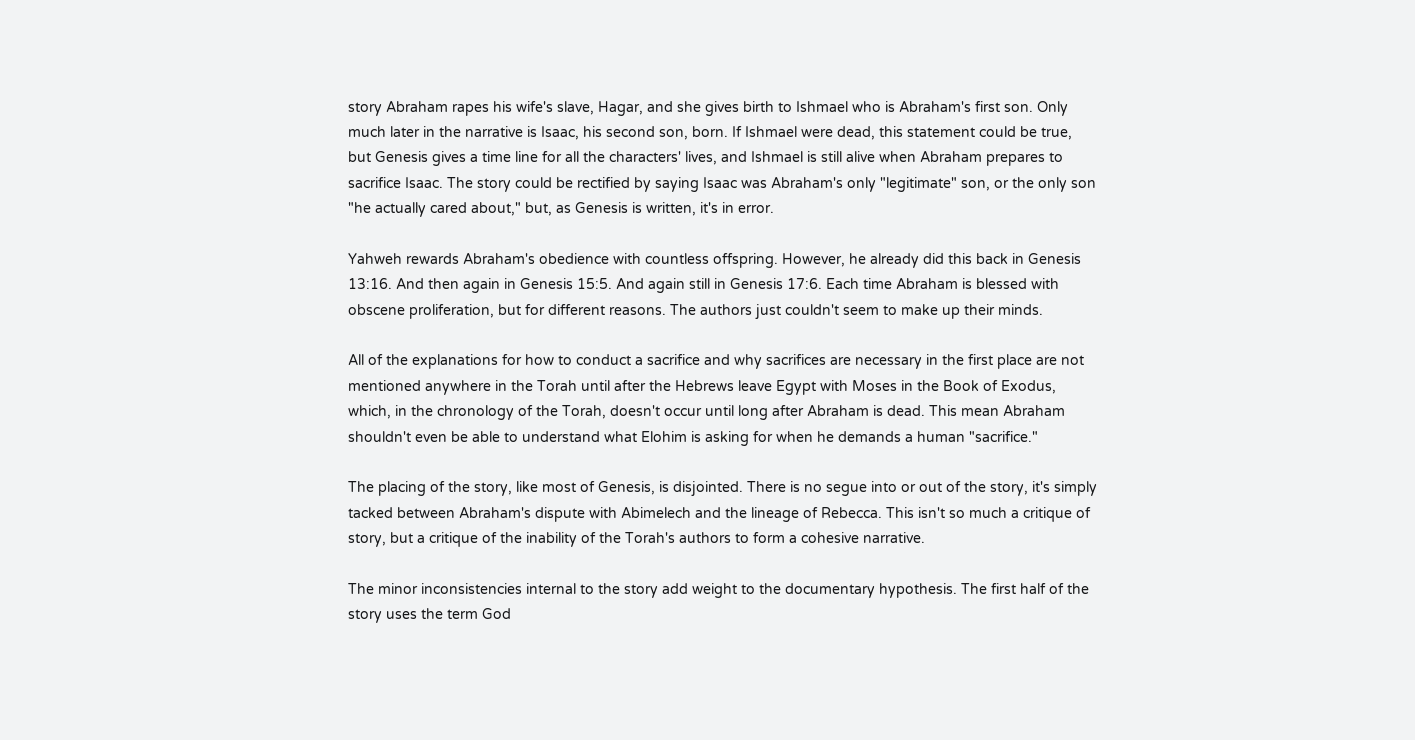story Abraham rapes his wife's slave, Hagar, and she gives birth to Ishmael who is Abraham's first son. Only much later in the narrative is Isaac, his second son, born. If Ishmael were dead, this statement could be true, but Genesis gives a time line for all the characters' lives, and Ishmael is still alive when Abraham prepares to sacrifice Isaac. The story could be rectified by saying Isaac was Abraham's only "legitimate" son, or the only son "he actually cared about," but, as Genesis is written, it's in error.

Yahweh rewards Abraham's obedience with countless offspring. However, he already did this back in Genesis 13:16. And then again in Genesis 15:5. And again still in Genesis 17:6. Each time Abraham is blessed with obscene proliferation, but for different reasons. The authors just couldn't seem to make up their minds.

All of the explanations for how to conduct a sacrifice and why sacrifices are necessary in the first place are not mentioned anywhere in the Torah until after the Hebrews leave Egypt with Moses in the Book of Exodus, which, in the chronology of the Torah, doesn't occur until long after Abraham is dead. This mean Abraham shouldn't even be able to understand what Elohim is asking for when he demands a human "sacrifice."

The placing of the story, like most of Genesis, is disjointed. There is no segue into or out of the story, it's simply tacked between Abraham's dispute with Abimelech and the lineage of Rebecca. This isn't so much a critique of story, but a critique of the inability of the Torah's authors to form a cohesive narrative.

The minor inconsistencies internal to the story add weight to the documentary hypothesis. The first half of the story uses the term God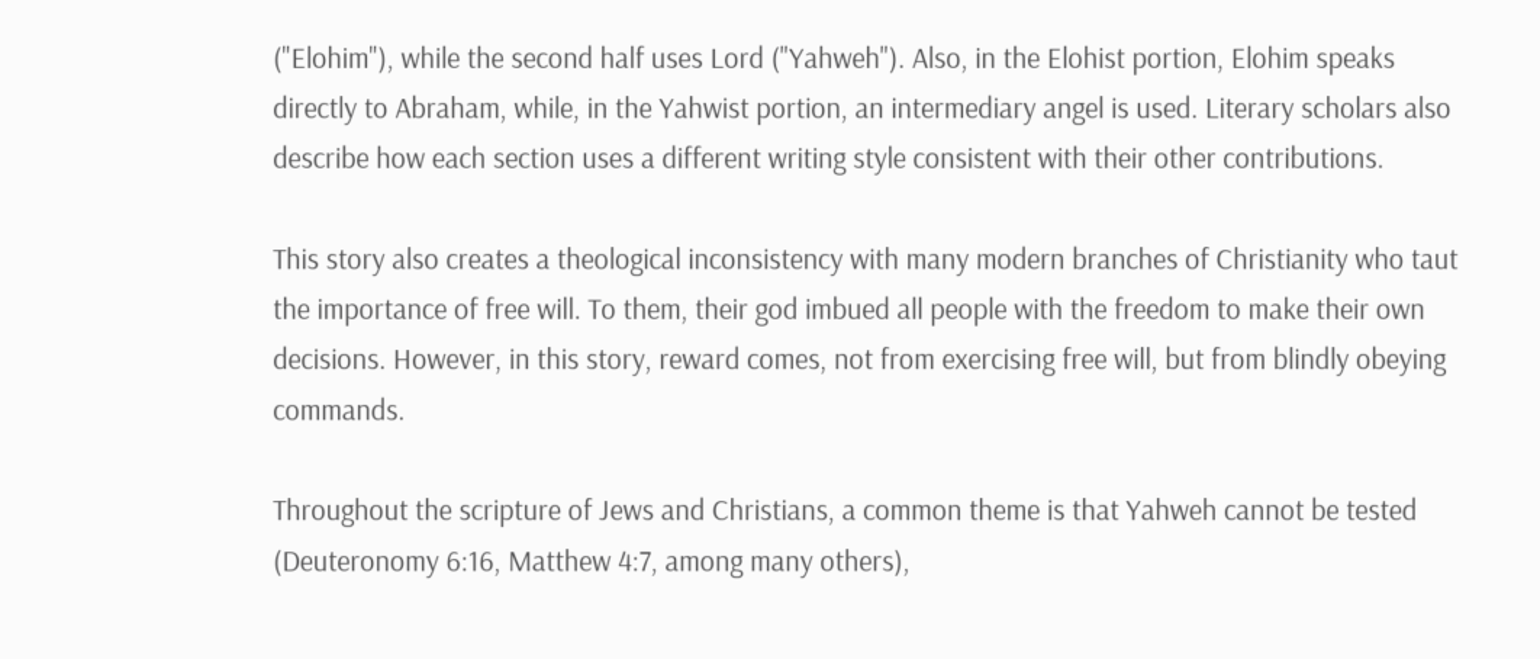("Elohim"), while the second half uses Lord ("Yahweh"). Also, in the Elohist portion, Elohim speaks directly to Abraham, while, in the Yahwist portion, an intermediary angel is used. Literary scholars also describe how each section uses a different writing style consistent with their other contributions.

This story also creates a theological inconsistency with many modern branches of Christianity who taut the importance of free will. To them, their god imbued all people with the freedom to make their own decisions. However, in this story, reward comes, not from exercising free will, but from blindly obeying commands.

Throughout the scripture of Jews and Christians, a common theme is that Yahweh cannot be tested (Deuteronomy 6:16, Matthew 4:7, among many others),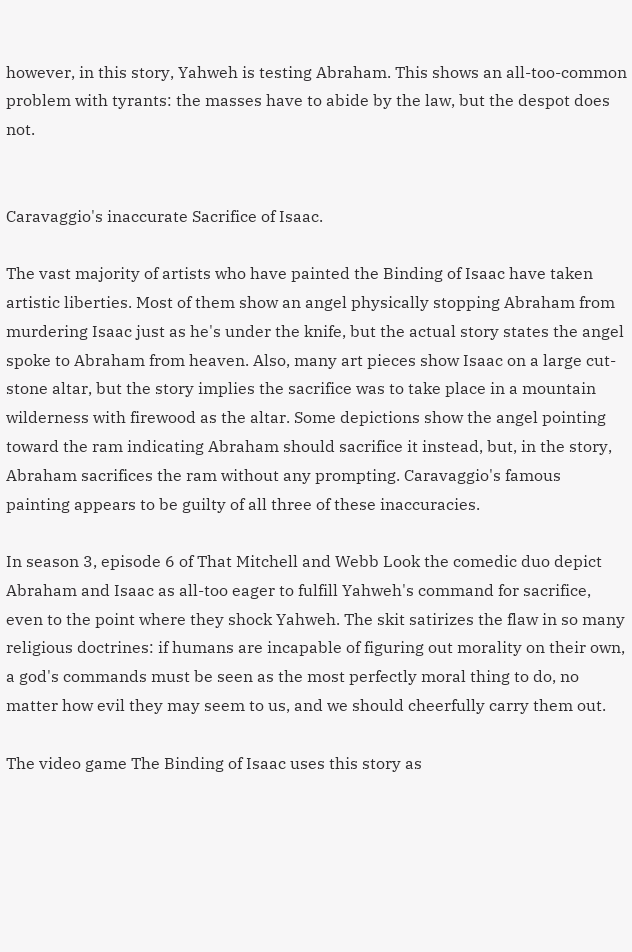however, in this story, Yahweh is testing Abraham. This shows an all-too-common problem with tyrants: the masses have to abide by the law, but the despot does not.


Caravaggio's inaccurate Sacrifice of Isaac.

The vast majority of artists who have painted the Binding of Isaac have taken artistic liberties. Most of them show an angel physically stopping Abraham from murdering Isaac just as he's under the knife, but the actual story states the angel spoke to Abraham from heaven. Also, many art pieces show Isaac on a large cut-stone altar, but the story implies the sacrifice was to take place in a mountain wilderness with firewood as the altar. Some depictions show the angel pointing toward the ram indicating Abraham should sacrifice it instead, but, in the story, Abraham sacrifices the ram without any prompting. Caravaggio's famous painting appears to be guilty of all three of these inaccuracies.

In season 3, episode 6 of That Mitchell and Webb Look the comedic duo depict Abraham and Isaac as all-too eager to fulfill Yahweh's command for sacrifice, even to the point where they shock Yahweh. The skit satirizes the flaw in so many religious doctrines: if humans are incapable of figuring out morality on their own, a god's commands must be seen as the most perfectly moral thing to do, no matter how evil they may seem to us, and we should cheerfully carry them out.

The video game The Binding of Isaac uses this story as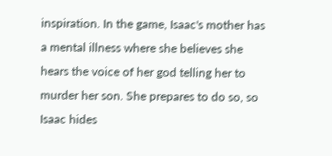inspiration. In the game, Isaac's mother has a mental illness where she believes she hears the voice of her god telling her to murder her son. She prepares to do so, so Isaac hides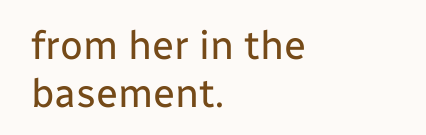from her in the basement.